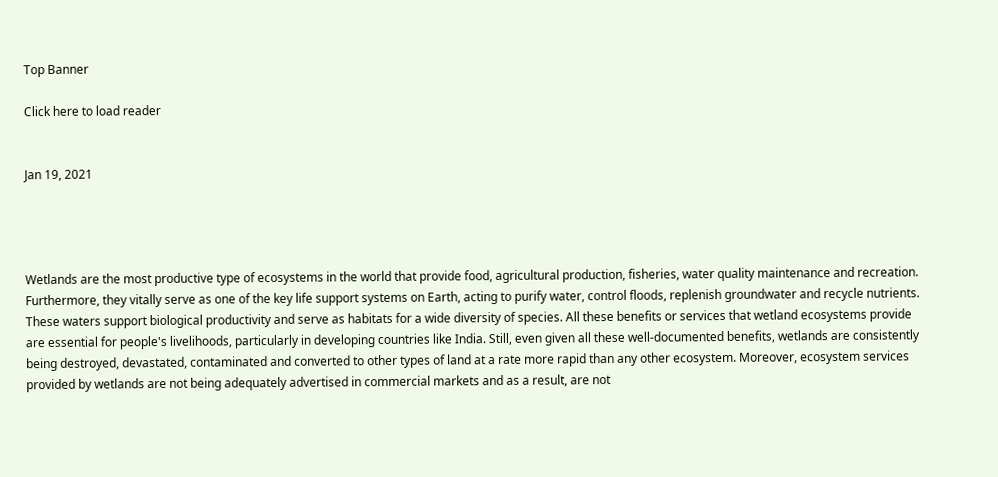Top Banner

Click here to load reader


Jan 19, 2021




Wetlands are the most productive type of ecosystems in the world that provide food, agricultural production, fisheries, water quality maintenance and recreation. Furthermore, they vitally serve as one of the key life support systems on Earth, acting to purify water, control floods, replenish groundwater and recycle nutrients. These waters support biological productivity and serve as habitats for a wide diversity of species. All these benefits or services that wetland ecosystems provide are essential for people's livelihoods, particularly in developing countries like India. Still, even given all these well-documented benefits, wetlands are consistently being destroyed, devastated, contaminated and converted to other types of land at a rate more rapid than any other ecosystem. Moreover, ecosystem services provided by wetlands are not being adequately advertised in commercial markets and as a result, are not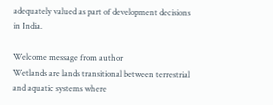adequately valued as part of development decisions in India.

Welcome message from author
Wetlands are lands transitional between terrestrial and aquatic systems where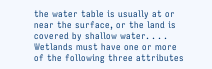the water table is usually at or near the surface, or the land is covered by shallow water. . . . Wetlands must have one or more of the following three attributes